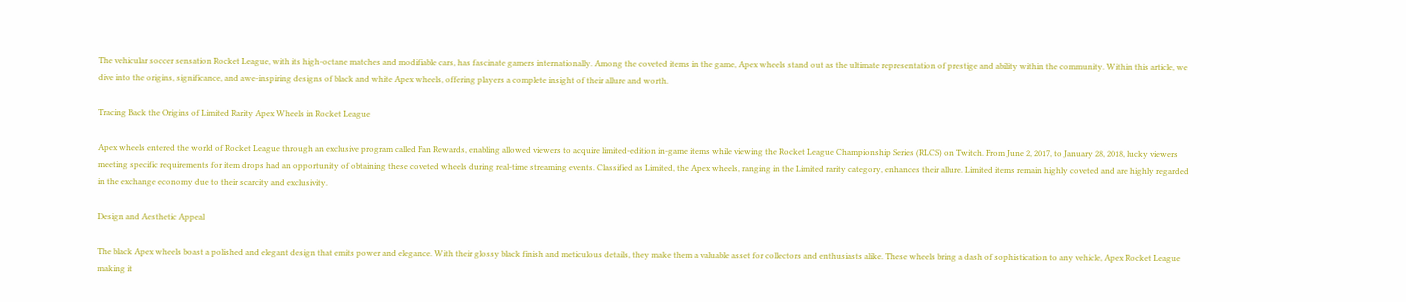The vehicular soccer sensation Rocket League, with its high-octane matches and modifiable cars, has fascinate gamers internationally. Among the coveted items in the game, Apex wheels stand out as the ultimate representation of prestige and ability within the community. Within this article, we dive into the origins, significance, and awe-inspiring designs of black and white Apex wheels, offering players a complete insight of their allure and worth.

Tracing Back the Origins of Limited Rarity Apex Wheels in Rocket League

Apex wheels entered the world of Rocket League through an exclusive program called Fan Rewards, enabling allowed viewers to acquire limited-edition in-game items while viewing the Rocket League Championship Series (RLCS) on Twitch. From June 2, 2017, to January 28, 2018, lucky viewers meeting specific requirements for item drops had an opportunity of obtaining these coveted wheels during real-time streaming events. Classified as Limited, the Apex wheels, ranging in the Limited rarity category, enhances their allure. Limited items remain highly coveted and are highly regarded in the exchange economy due to their scarcity and exclusivity.

Design and Aesthetic Appeal

The black Apex wheels boast a polished and elegant design that emits power and elegance. With their glossy black finish and meticulous details, they make them a valuable asset for collectors and enthusiasts alike. These wheels bring a dash of sophistication to any vehicle, Apex Rocket League making it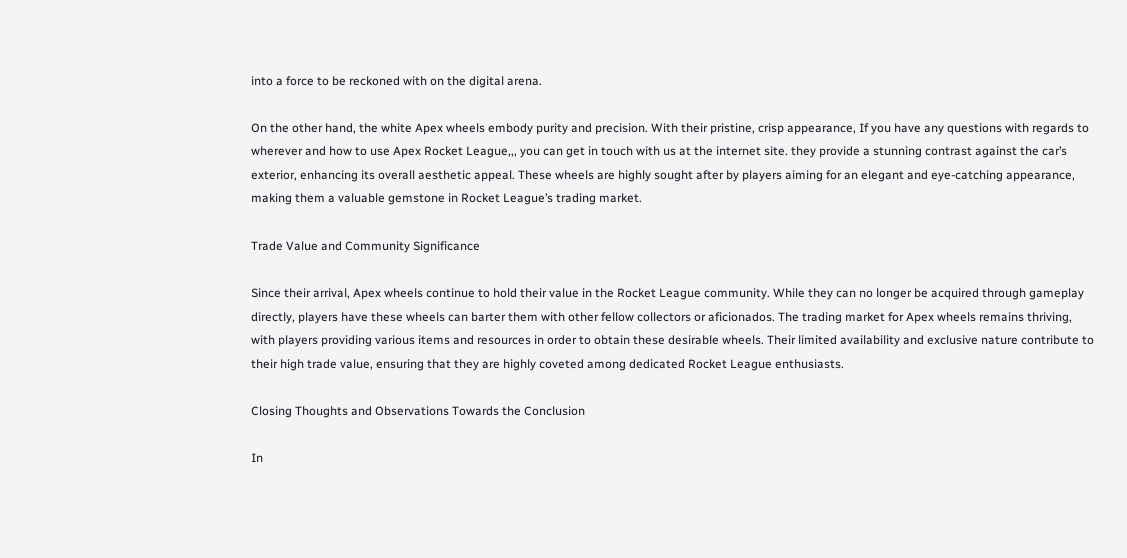into a force to be reckoned with on the digital arena.

On the other hand, the white Apex wheels embody purity and precision. With their pristine, crisp appearance, If you have any questions with regards to wherever and how to use Apex Rocket League,,, you can get in touch with us at the internet site. they provide a stunning contrast against the car’s exterior, enhancing its overall aesthetic appeal. These wheels are highly sought after by players aiming for an elegant and eye-catching appearance, making them a valuable gemstone in Rocket League’s trading market.

Trade Value and Community Significance

Since their arrival, Apex wheels continue to hold their value in the Rocket League community. While they can no longer be acquired through gameplay directly, players have these wheels can barter them with other fellow collectors or aficionados. The trading market for Apex wheels remains thriving, with players providing various items and resources in order to obtain these desirable wheels. Their limited availability and exclusive nature contribute to their high trade value, ensuring that they are highly coveted among dedicated Rocket League enthusiasts.

Closing Thoughts and Observations Towards the Conclusion

In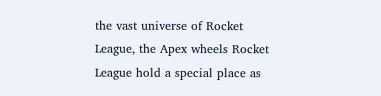the vast universe of Rocket League, the Apex wheels Rocket League hold a special place as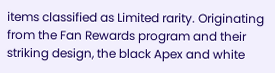items classified as Limited rarity. Originating from the Fan Rewards program and their striking design, the black Apex and white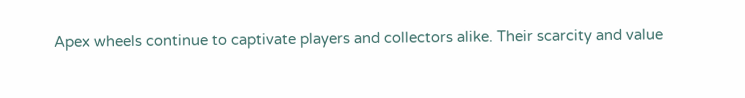Apex wheels continue to captivate players and collectors alike. Their scarcity and value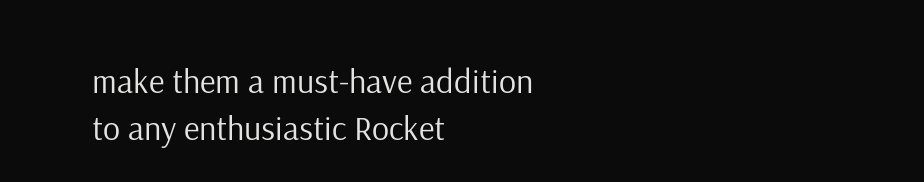make them a must-have addition to any enthusiastic Rocket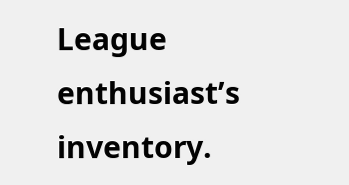League enthusiast’s inventory.